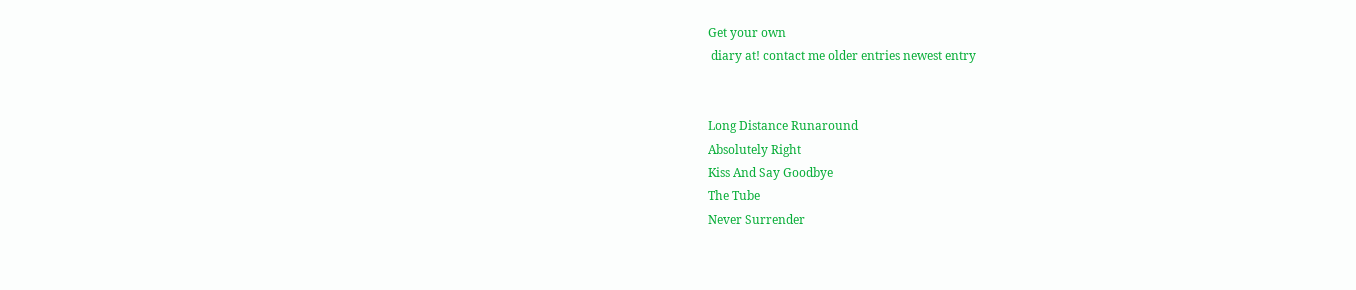Get your own
 diary at! contact me older entries newest entry


Long Distance Runaround
Absolutely Right
Kiss And Say Goodbye
The Tube
Never Surrender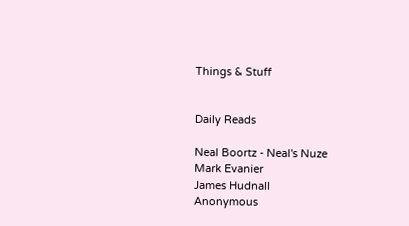Things & Stuff


Daily Reads

Neal Boortz - Neal's Nuze
Mark Evanier
James Hudnall
Anonymous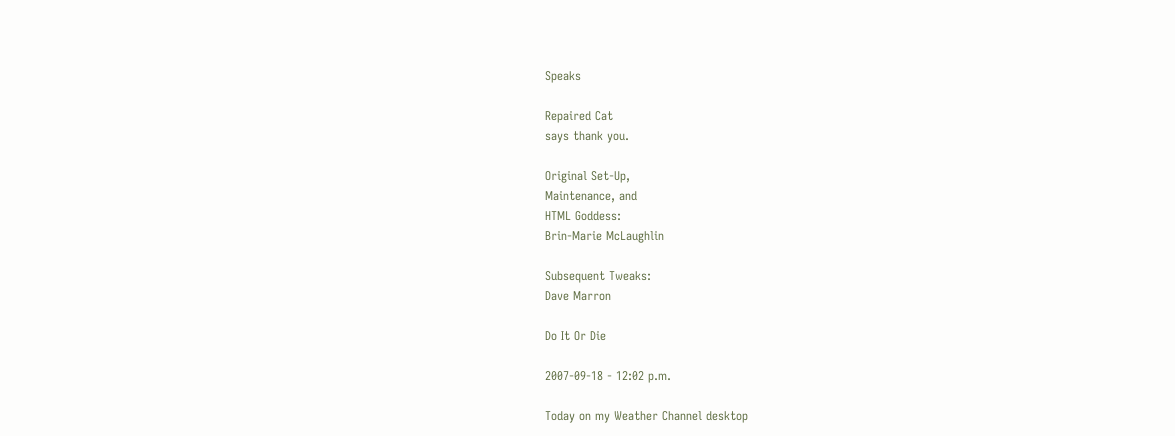Speaks

Repaired Cat
says thank you.

Original Set-Up,
Maintenance, and
HTML Goddess:
Brin-Marie McLaughlin

Subsequent Tweaks:
Dave Marron

Do It Or Die

2007-09-18 - 12:02 p.m.

Today on my Weather Channel desktop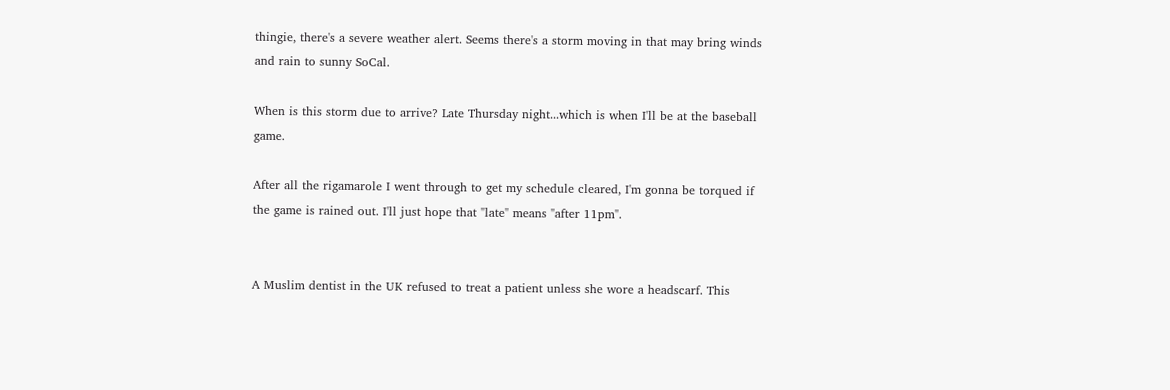thingie, there's a severe weather alert. Seems there's a storm moving in that may bring winds and rain to sunny SoCal.

When is this storm due to arrive? Late Thursday night...which is when I'll be at the baseball game.

After all the rigamarole I went through to get my schedule cleared, I'm gonna be torqued if the game is rained out. I'll just hope that "late" means "after 11pm".


A Muslim dentist in the UK refused to treat a patient unless she wore a headscarf. This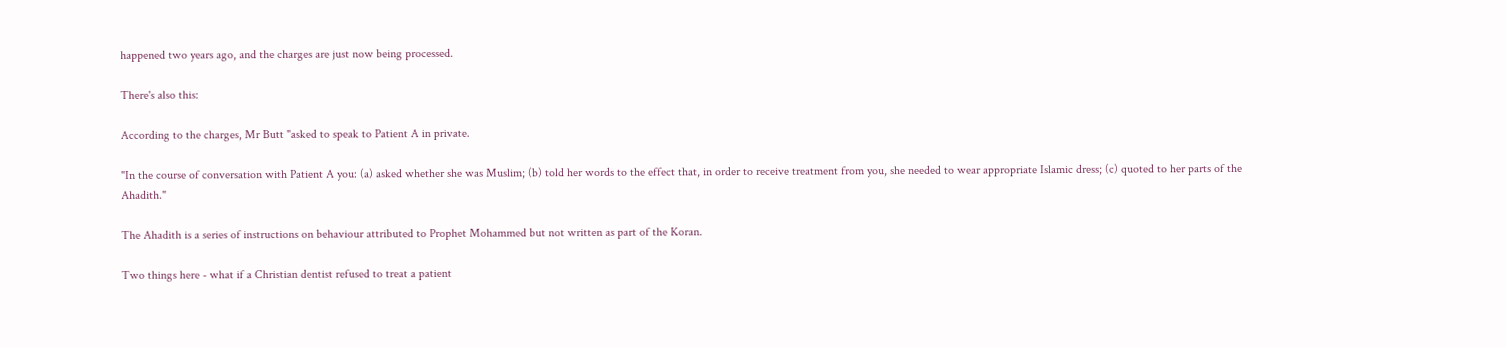happened two years ago, and the charges are just now being processed.

There's also this:

According to the charges, Mr Butt "asked to speak to Patient A in private.

"In the course of conversation with Patient A you: (a) asked whether she was Muslim; (b) told her words to the effect that, in order to receive treatment from you, she needed to wear appropriate Islamic dress; (c) quoted to her parts of the Ahadith."

The Ahadith is a series of instructions on behaviour attributed to Prophet Mohammed but not written as part of the Koran.

Two things here - what if a Christian dentist refused to treat a patient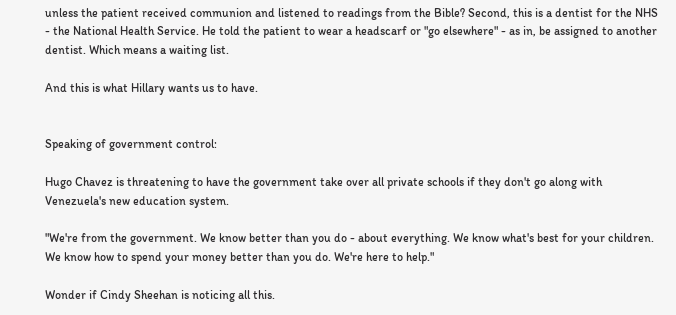unless the patient received communion and listened to readings from the Bible? Second, this is a dentist for the NHS - the National Health Service. He told the patient to wear a headscarf or "go elsewhere" - as in, be assigned to another dentist. Which means a waiting list.

And this is what Hillary wants us to have.


Speaking of government control:

Hugo Chavez is threatening to have the government take over all private schools if they don't go along with Venezuela's new education system.

"We're from the government. We know better than you do - about everything. We know what's best for your children. We know how to spend your money better than you do. We're here to help."

Wonder if Cindy Sheehan is noticing all this.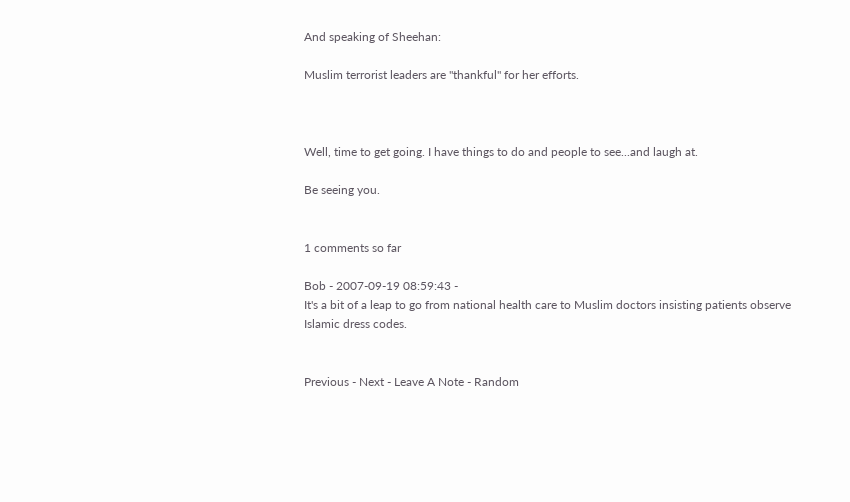And speaking of Sheehan:

Muslim terrorist leaders are "thankful" for her efforts.



Well, time to get going. I have things to do and people to see...and laugh at.

Be seeing you.


1 comments so far

Bob - 2007-09-19 08:59:43 -
It's a bit of a leap to go from national health care to Muslim doctors insisting patients observe Islamic dress codes.


Previous - Next - Leave A Note - Random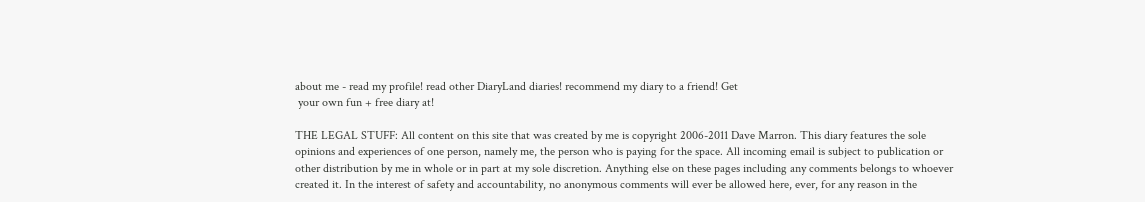about me - read my profile! read other DiaryLand diaries! recommend my diary to a friend! Get
 your own fun + free diary at!

THE LEGAL STUFF: All content on this site that was created by me is copyright 2006-2011 Dave Marron. This diary features the sole opinions and experiences of one person, namely me, the person who is paying for the space. All incoming email is subject to publication or other distribution by me in whole or in part at my sole discretion. Anything else on these pages including any comments belongs to whoever created it. In the interest of safety and accountability, no anonymous comments will ever be allowed here, ever, for any reason in the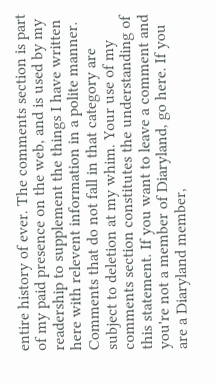entire history of ever. The comments section is part of my paid presence on the web, and is used by my readership to supplement the things I have written here with relevent information in a polite manner. Comments that do not fall in that category are subject to deletion at my whim. Your use of my comments section constitutes the understanding of this statement. If you want to leave a comment and you're not a member of Diaryland, go here. If you are a Diaryland member,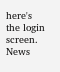here's the login screen. News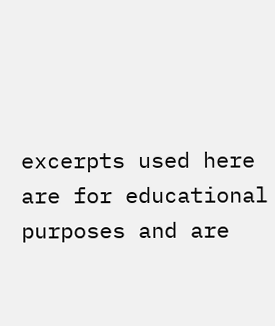excerpts used here are for educational purposes and are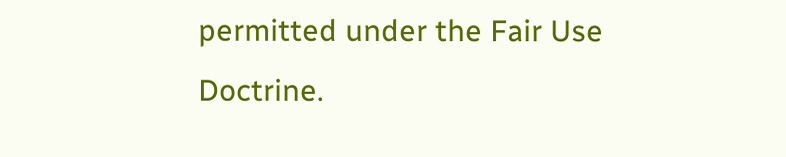permitted under the Fair Use Doctrine.